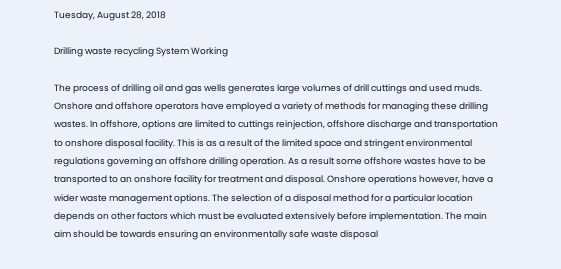Tuesday, August 28, 2018

Drilling waste recycling System Working

The process of drilling oil and gas wells generates large volumes of drill cuttings and used muds. Onshore and offshore operators have employed a variety of methods for managing these drilling wastes. In offshore, options are limited to cuttings reinjection, offshore discharge and transportation to onshore disposal facility. This is as a result of the limited space and stringent environmental regulations governing an offshore drilling operation. As a result some offshore wastes have to be transported to an onshore facility for treatment and disposal. Onshore operations however, have a wider waste management options. The selection of a disposal method for a particular location depends on other factors which must be evaluated extensively before implementation. The main aim should be towards ensuring an environmentally safe waste disposal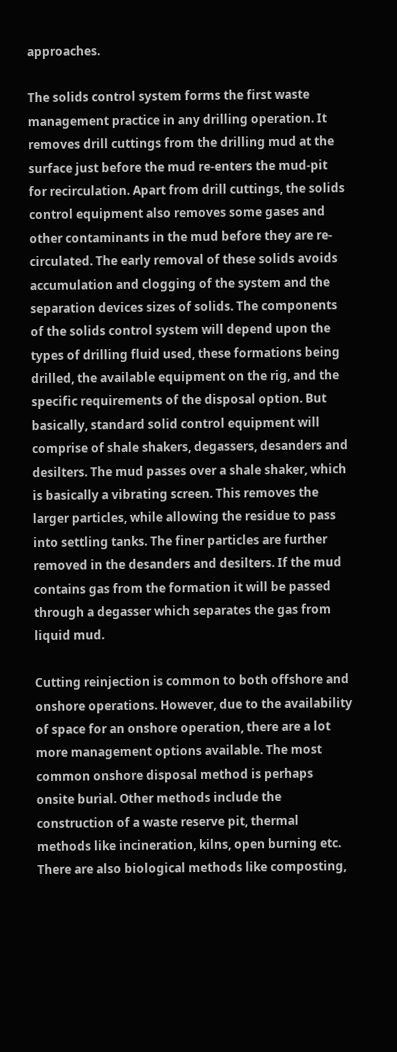approaches.

The solids control system forms the first waste management practice in any drilling operation. It removes drill cuttings from the drilling mud at the surface just before the mud re-enters the mud-pit for recirculation. Apart from drill cuttings, the solids control equipment also removes some gases and other contaminants in the mud before they are re-circulated. The early removal of these solids avoids accumulation and clogging of the system and the separation devices sizes of solids. The components of the solids control system will depend upon the types of drilling fluid used, these formations being drilled, the available equipment on the rig, and the specific requirements of the disposal option. But basically, standard solid control equipment will comprise of shale shakers, degassers, desanders and desilters. The mud passes over a shale shaker, which is basically a vibrating screen. This removes the larger particles, while allowing the residue to pass into settling tanks. The finer particles are further removed in the desanders and desilters. If the mud contains gas from the formation it will be passed through a degasser which separates the gas from liquid mud.

Cutting reinjection is common to both offshore and onshore operations. However, due to the availability of space for an onshore operation, there are a lot more management options available. The most common onshore disposal method is perhaps onsite burial. Other methods include the construction of a waste reserve pit, thermal methods like incineration, kilns, open burning etc. There are also biological methods like composting,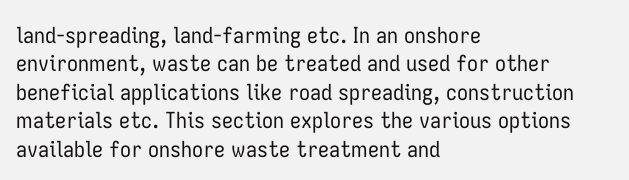land-spreading, land-farming etc. In an onshore environment, waste can be treated and used for other beneficial applications like road spreading, construction materials etc. This section explores the various options available for onshore waste treatment and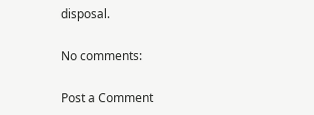disposal.

No comments:

Post a Comment